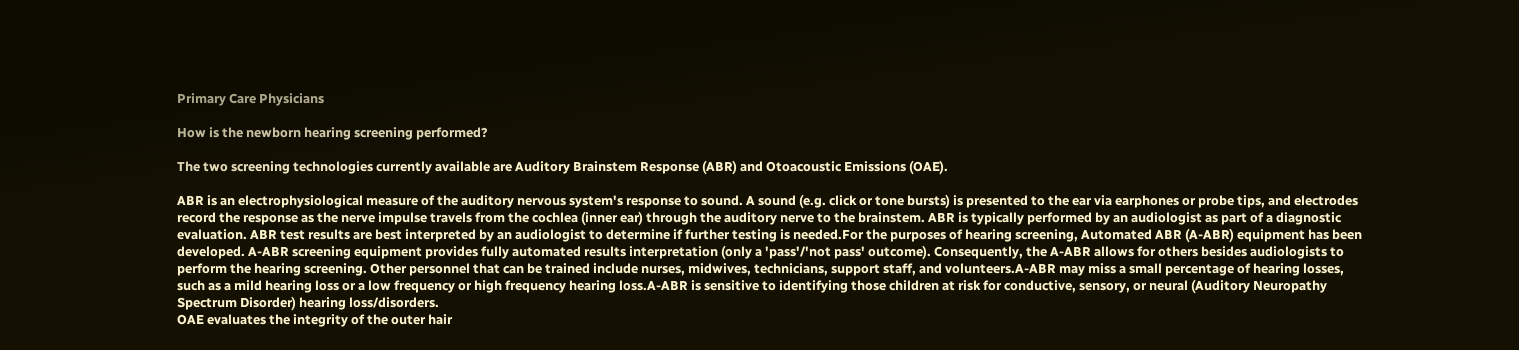Primary Care Physicians

How is the newborn hearing screening performed?

The two screening technologies currently available are Auditory Brainstem Response (ABR) and Otoacoustic Emissions (OAE).

ABR is an electrophysiological measure of the auditory nervous system's response to sound. A sound (e.g. click or tone bursts) is presented to the ear via earphones or probe tips, and electrodes record the response as the nerve impulse travels from the cochlea (inner ear) through the auditory nerve to the brainstem. ABR is typically performed by an audiologist as part of a diagnostic evaluation. ABR test results are best interpreted by an audiologist to determine if further testing is needed.For the purposes of hearing screening, Automated ABR (A-ABR) equipment has been developed. A-ABR screening equipment provides fully automated results interpretation (only a 'pass'/'not pass' outcome). Consequently, the A-ABR allows for others besides audiologists to perform the hearing screening. Other personnel that can be trained include nurses, midwives, technicians, support staff, and volunteers.A-ABR may miss a small percentage of hearing losses, such as a mild hearing loss or a low frequency or high frequency hearing loss.A-ABR is sensitive to identifying those children at risk for conductive, sensory, or neural (Auditory Neuropathy Spectrum Disorder) hearing loss/disorders.
OAE evaluates the integrity of the outer hair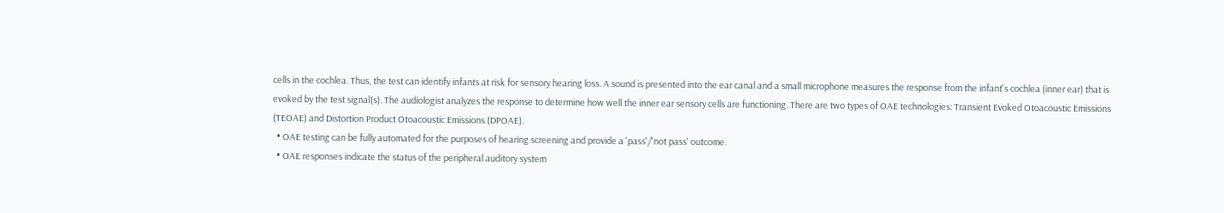cells in the cochlea. Thus, the test can identify infants at risk for sensory hearing loss. A sound is presented into the ear canal and a small microphone measures the response from the infant's cochlea (inner ear) that is evoked by the test signal(s). The audiologist analyzes the response to determine how well the inner ear sensory cells are functioning. There are two types of OAE technologies: Transient Evoked Otoacoustic Emissions (TEOAE) and Distortion Product Otoacoustic Emissions (DPOAE).
  • OAE testing can be fully automated for the purposes of hearing screening and provide a 'pass'/'not pass' outcome.
  • OAE responses indicate the status of the peripheral auditory system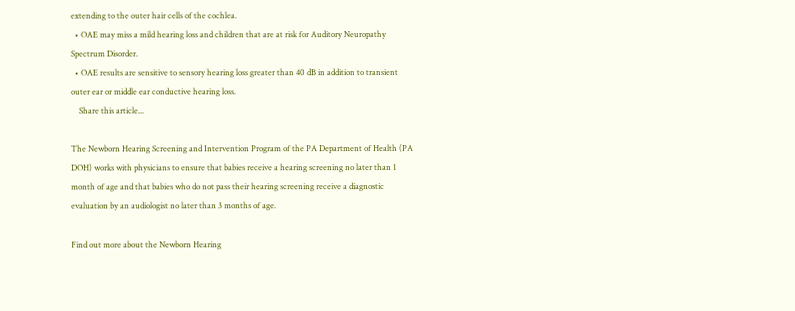extending to the outer hair cells of the cochlea.
  • OAE may miss a mild hearing loss and children that are at risk for Auditory Neuropathy Spectrum Disorder.
  • OAE results are sensitive to sensory hearing loss greater than 40 dB in addition to transient outer ear or middle ear conductive hearing loss.
    Share this article...

The Newborn Hearing Screening and Intervention Program of the PA Department of Health (PA DOH) works with physicians to ensure that babies receive a hearing screening no later than 1 month of age and that babies who do not pass their hearing screening receive a diagnostic evaluation by an audiologist no later than 3 months of age.

Find out more about the Newborn Hearing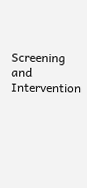Screening and Intervention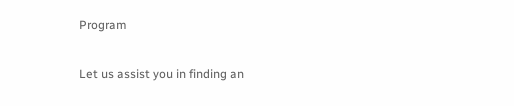Program

Let us assist you in finding an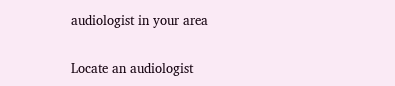audiologist in your area

Locate an audiologist